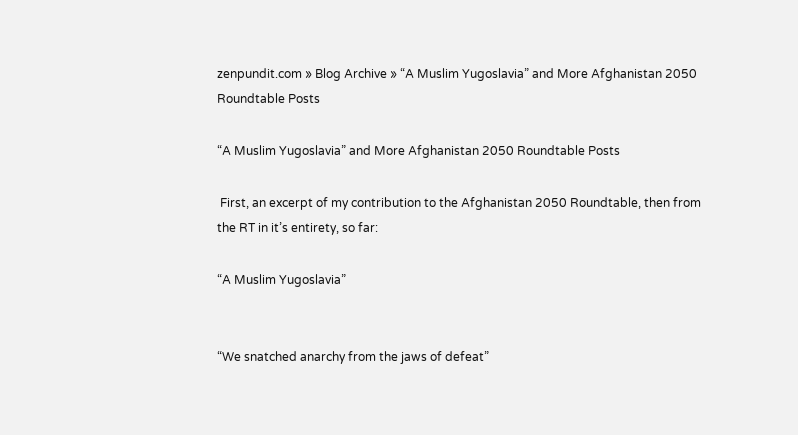zenpundit.com » Blog Archive » “A Muslim Yugoslavia” and More Afghanistan 2050 Roundtable Posts

“A Muslim Yugoslavia” and More Afghanistan 2050 Roundtable Posts

 First, an excerpt of my contribution to the Afghanistan 2050 Roundtable, then from the RT in it’s entirety, so far:

“A Muslim Yugoslavia”


“We snatched anarchy from the jaws of defeat”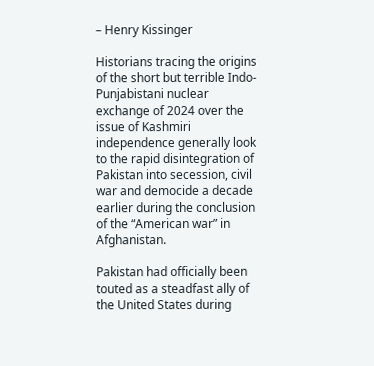– Henry Kissinger

Historians tracing the origins of the short but terrible Indo-Punjabistani nuclear exchange of 2024 over the issue of Kashmiri independence generally look to the rapid disintegration of Pakistan into secession, civil war and democide a decade earlier during the conclusion of the “American war” in Afghanistan.

Pakistan had officially been touted as a steadfast ally of the United States during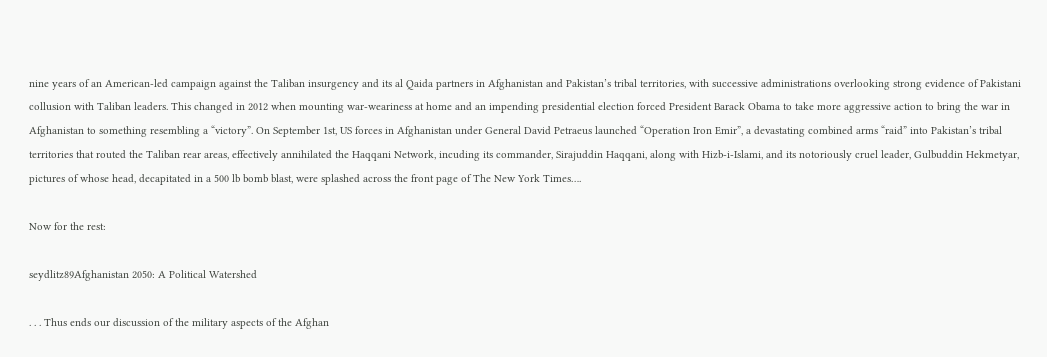nine years of an American-led campaign against the Taliban insurgency and its al Qaida partners in Afghanistan and Pakistan’s tribal territories, with successive administrations overlooking strong evidence of Pakistani collusion with Taliban leaders. This changed in 2012 when mounting war-weariness at home and an impending presidential election forced President Barack Obama to take more aggressive action to bring the war in Afghanistan to something resembling a “victory”. On September 1st, US forces in Afghanistan under General David Petraeus launched “Operation Iron Emir”, a devastating combined arms “raid” into Pakistan’s tribal territories that routed the Taliban rear areas, effectively annihilated the Haqqani Network, incuding its commander, Sirajuddin Haqqani, along with Hizb-i-Islami, and its notoriously cruel leader, Gulbuddin Hekmetyar, pictures of whose head, decapitated in a 500 lb bomb blast, were splashed across the front page of The New York Times….

Now for the rest:

seydlitz89Afghanistan 2050: A Political Watershed

. . . Thus ends our discussion of the military aspects of the Afghan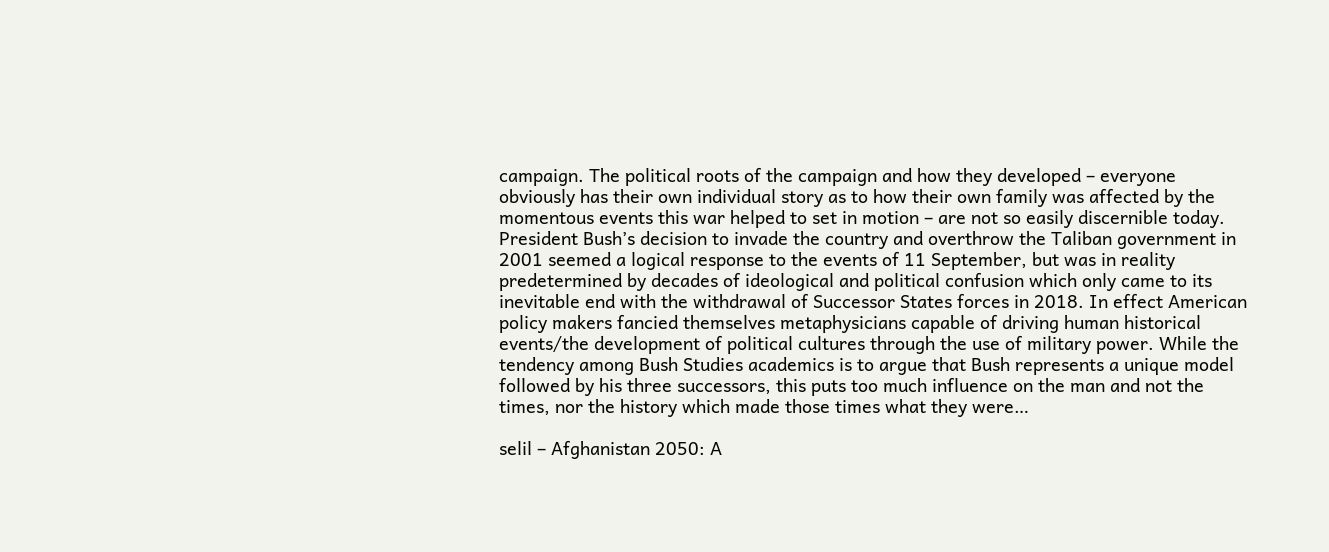campaign. The political roots of the campaign and how they developed – everyone obviously has their own individual story as to how their own family was affected by the momentous events this war helped to set in motion – are not so easily discernible today. President Bush’s decision to invade the country and overthrow the Taliban government in 2001 seemed a logical response to the events of 11 September, but was in reality predetermined by decades of ideological and political confusion which only came to its inevitable end with the withdrawal of Successor States forces in 2018. In effect American policy makers fancied themselves metaphysicians capable of driving human historical events/the development of political cultures through the use of military power. While the tendency among Bush Studies academics is to argue that Bush represents a unique model followed by his three successors, this puts too much influence on the man and not the times, nor the history which made those times what they were…

selil – Afghanistan 2050: A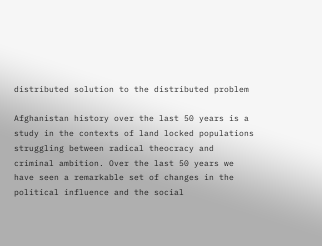distributed solution to the distributed problem

Afghanistan history over the last 50 years is a study in the contexts of land locked populations struggling between radical theocracy and criminal ambition. Over the last 50 years we have seen a remarkable set of changes in the political influence and the social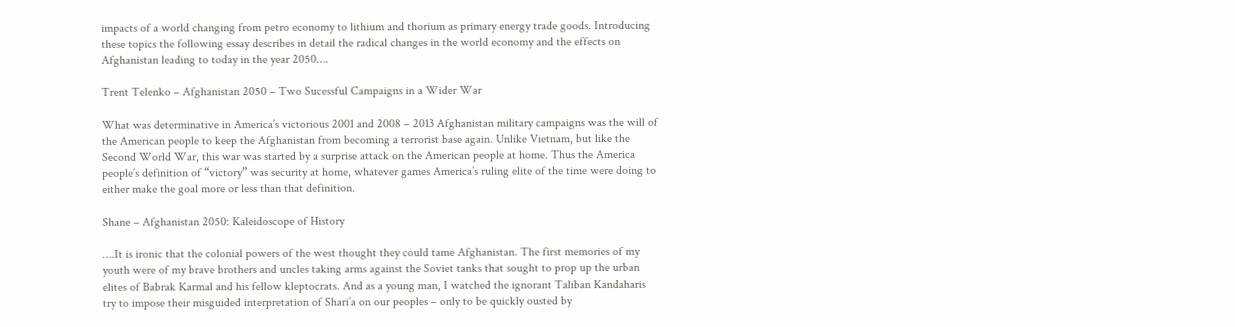impacts of a world changing from petro economy to lithium and thorium as primary energy trade goods. Introducing these topics the following essay describes in detail the radical changes in the world economy and the effects on Afghanistan leading to today in the year 2050….

Trent Telenko – Afghanistan 2050 – Two Sucessful Campaigns in a Wider War

What was determinative in America’s victorious 2001 and 2008 – 2013 Afghanistan military campaigns was the will of the American people to keep the Afghanistan from becoming a terrorist base again. Unlike Vietnam, but like the Second World War, this war was started by a surprise attack on the American people at home. Thus the America people’s definition of “victory” was security at home, whatever games America’s ruling elite of the time were doing to either make the goal more or less than that definition.

Shane – Afghanistan 2050: Kaleidoscope of History

….It is ironic that the colonial powers of the west thought they could tame Afghanistan. The first memories of my youth were of my brave brothers and uncles taking arms against the Soviet tanks that sought to prop up the urban elites of Babrak Karmal and his fellow kleptocrats. And as a young man, I watched the ignorant Taliban Kandaharis try to impose their misguided interpretation of Shari’a on our peoples – only to be quickly ousted by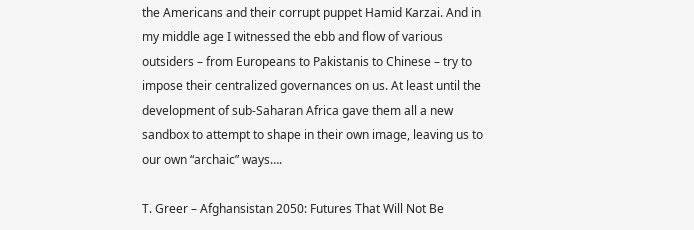the Americans and their corrupt puppet Hamid Karzai. And in my middle age I witnessed the ebb and flow of various outsiders – from Europeans to Pakistanis to Chinese – try to impose their centralized governances on us. At least until the development of sub-Saharan Africa gave them all a new sandbox to attempt to shape in their own image, leaving us to our own “archaic” ways….

T. Greer – Afghansistan 2050: Futures That Will Not Be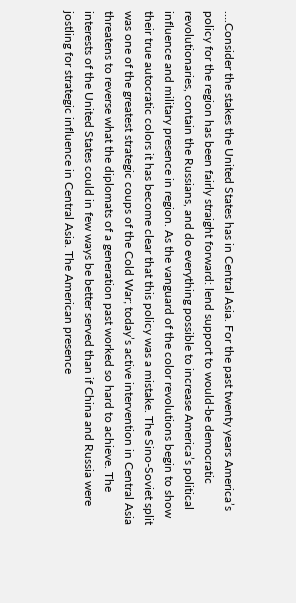….Consider the stakes the United States has in Central Asia. For the past twenty years America’s policy for the region has been fairly straight forward: lend support to would-be democratic revolutionaries, contain the Russians, and do everything possible to increase America’s political influence and military presence in region. As the vanguard of the color revolutions begin to show their true autocratic colors it has become clear that this policy was a mistake. The Sino-Soviet split was one of the greatest strategic coups of the Cold War; today’s active intervention in Central Asia threatens to reverse what the diplomats of a generation past worked so hard to achieve. The interests of the United States could in few ways be better served than if China and Russia were jostling for strategic influence in Central Asia. The American presence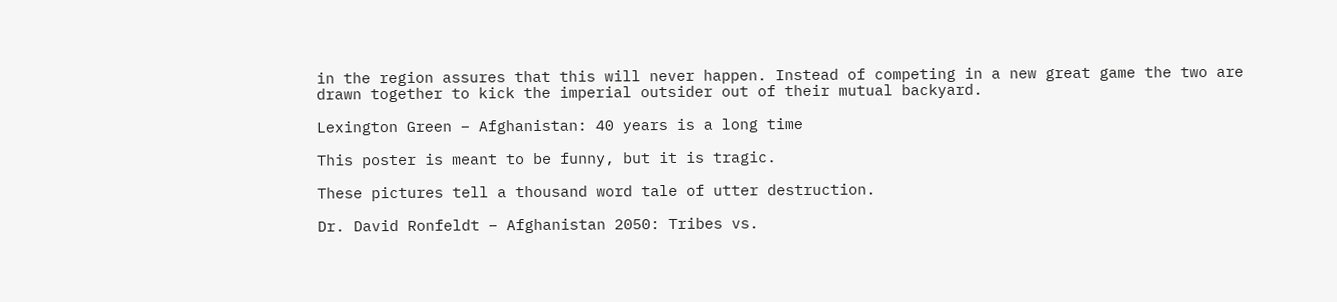in the region assures that this will never happen. Instead of competing in a new great game the two are drawn together to kick the imperial outsider out of their mutual backyard.

Lexington Green – Afghanistan: 40 years is a long time

This poster is meant to be funny, but it is tragic.

These pictures tell a thousand word tale of utter destruction.

Dr. David Ronfeldt – Afghanistan 2050: Tribes vs.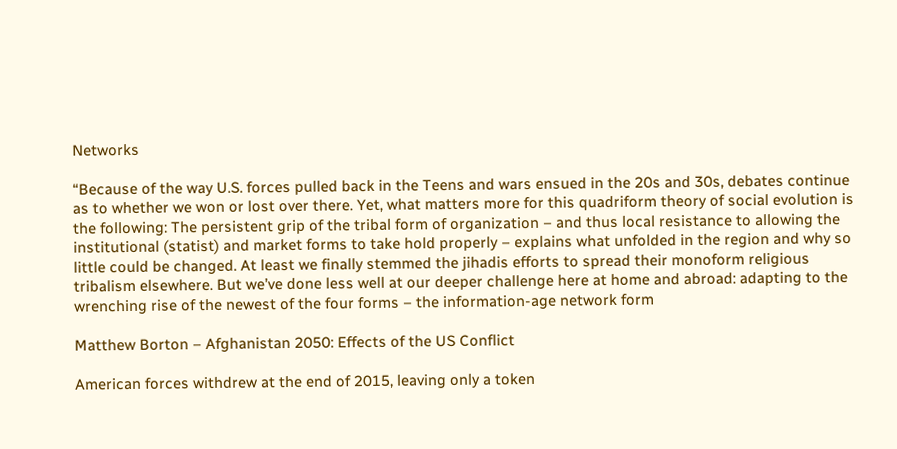Networks

“Because of the way U.S. forces pulled back in the Teens and wars ensued in the 20s and 30s, debates continue as to whether we won or lost over there. Yet, what matters more for this quadriform theory of social evolution is the following: The persistent grip of the tribal form of organization – and thus local resistance to allowing the institutional (statist) and market forms to take hold properly – explains what unfolded in the region and why so little could be changed. At least we finally stemmed the jihadis efforts to spread their monoform religious tribalism elsewhere. But we’ve done less well at our deeper challenge here at home and abroad: adapting to the wrenching rise of the newest of the four forms – the information-age network form

Matthew Borton – Afghanistan 2050: Effects of the US Conflict

American forces withdrew at the end of 2015, leaving only a token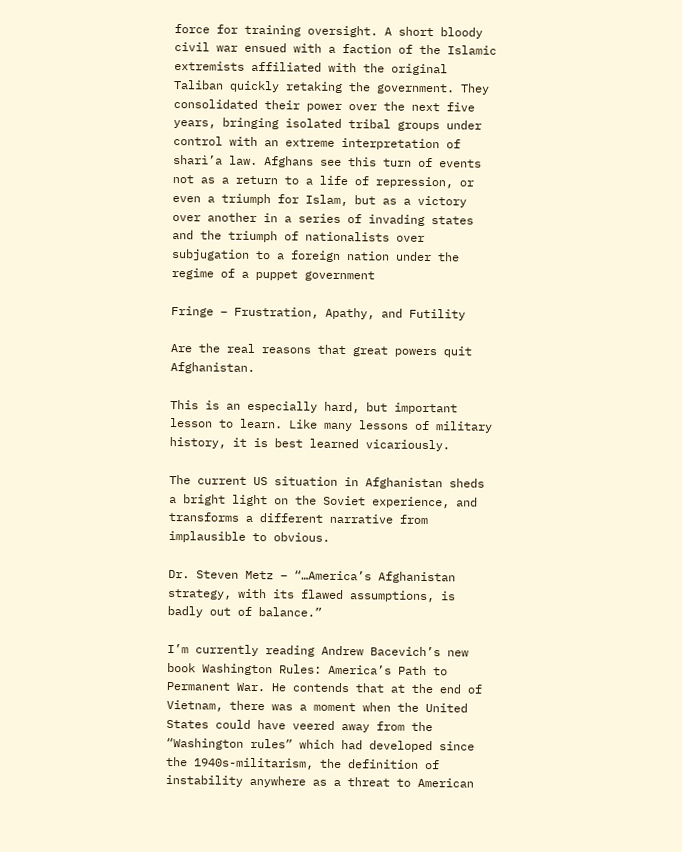force for training oversight. A short bloody civil war ensued with a faction of the Islamic extremists affiliated with the original Taliban quickly retaking the government. They consolidated their power over the next five years, bringing isolated tribal groups under control with an extreme interpretation of sharì’a law. Afghans see this turn of events not as a return to a life of repression, or even a triumph for Islam, but as a victory over another in a series of invading states and the triumph of nationalists over subjugation to a foreign nation under the regime of a puppet government

Fringe – Frustration, Apathy, and Futility

Are the real reasons that great powers quit Afghanistan.

This is an especially hard, but important lesson to learn. Like many lessons of military history, it is best learned vicariously.

The current US situation in Afghanistan sheds a bright light on the Soviet experience, and transforms a different narrative from implausible to obvious.

Dr. Steven Metz – “…America’s Afghanistan strategy, with its flawed assumptions, is badly out of balance.”

I’m currently reading Andrew Bacevich’s new book Washington Rules: America’s Path to Permanent War. He contends that at the end of Vietnam, there was a moment when the United States could have veered away from the “Washington rules” which had developed since the 1940s-militarism, the definition of instability anywhere as a threat to American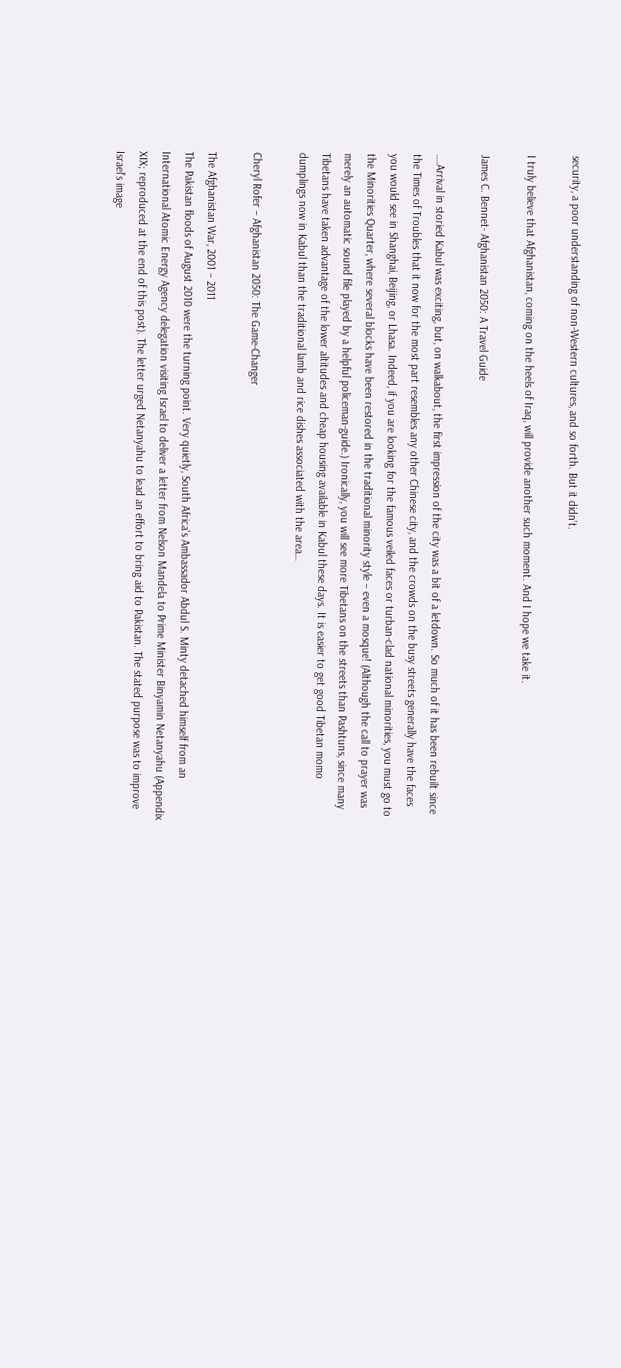security, a poor understanding of non-Western cultures, and so forth. But it didn’t.

I truly believe that Afghanistan, coming on the heels of Iraq, will provide another such moment. And I hope we take it.

James C. Bennet- Afghanistan 2050: A Travel Guide

….Arrival in storied Kabul was exciting, but, on walkabout, the first impression of the city was a bit of a letdown. So much of it has been rebuilt since the Times of Troubles that it now for the most part resembles any other Chinese city, and the crowds on the busy streets generally have the faces you would see in Shanghai, Beijing, or Lhasa. Indeed, if you are looking for the famous veiled faces or turban-clad national minorities, you must go to the Minorities Quarter, where several blocks have been restored in the traditional minority style – even a mosque! (Although the call to prayer was merely an automatic sound file played by a helpful policeman-guide.) Ironically, you will see more Tibetans on the streets than Pashtuns, since many Tibetans have taken advantage of the lower altitudes and cheap housing available in Kabul these days. It is easier to get good Tibetan momo dumplings now in Kabul than the traditional lamb and rice dishes associated with the area…

Cheryl Rofer – Afghanistan 2050: The Game-Changer

The Afghanistan War, 2001 – 2011
The Pakistan floods of August 2010 were the turning point. Very quietly, South Africa’s Ambassador Abdul S. Minty detached himself from an International Atomic Energy Agency delegation visiting Israel to deliver a letter from Nelson Mandela to Prime Minister Binyamin Netanyahu (Appendix XIX; reproduced at the end of this post). The letter urged Netanyahu to lead an effort to bring aid to Pakistan. The stated purpose was to improve Israel’s image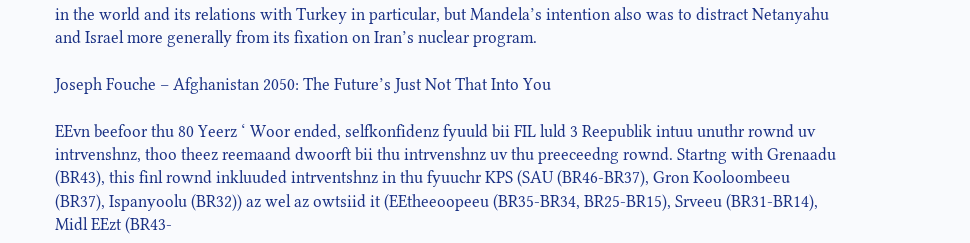in the world and its relations with Turkey in particular, but Mandela’s intention also was to distract Netanyahu and Israel more generally from its fixation on Iran’s nuclear program.

Joseph Fouche – Afghanistan 2050: The Future’s Just Not That Into You

EEvn beefoor thu 80 Yeerz ‘ Woor ended, selfkonfidenz fyuuld bii FIL luld 3 Reepublik intuu unuthr rownd uv intrvenshnz, thoo theez reemaand dwoorft bii thu intrvenshnz uv thu preeceedng rownd. Startng with Grenaadu (BR43), this finl rownd inkluuded intrventshnz in thu fyuuchr KPS (SAU (BR46-BR37), Gron Kooloombeeu (BR37), Ispanyoolu (BR32)) az wel az owtsiid it (EEtheeoopeeu (BR35-BR34, BR25-BR15), Srveeu (BR31-BR14), Midl EEzt (BR43-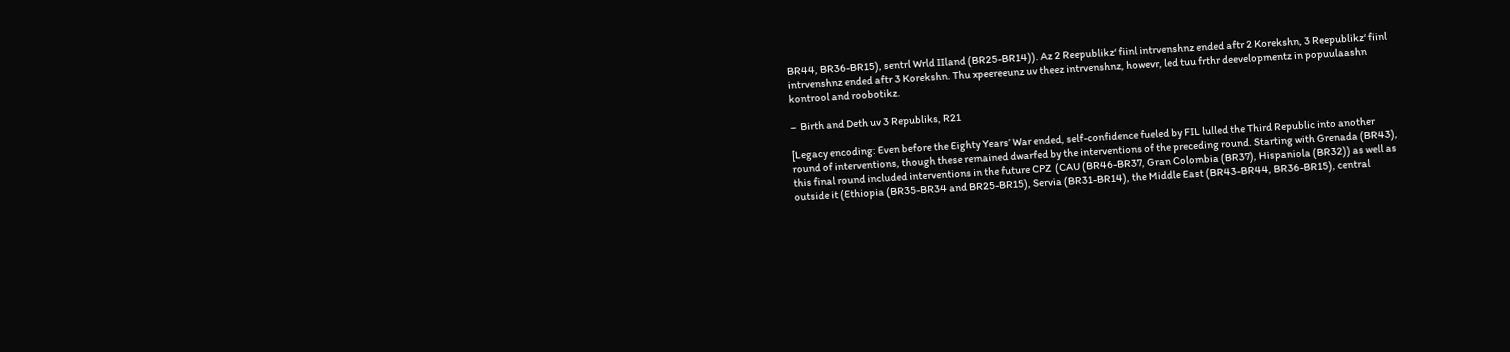BR44, BR36-BR15), sentrl Wrld IIland (BR25-BR14)). Az 2 Reepublikz‘ fiinl intrvenshnz ended aftr 2 Korekshn, 3 Reepublikz‘ fiinl intrvenshnz ended aftr 3 Korekshn. Thu xpeereeunz uv theez intrvenshnz, howevr, led tuu frthr deevelopmentz in popuulaashn kontrool and roobotikz.

–  Birth and Deth uv 3 Republiks, R21

[Legacy encoding: Even before the Eighty Years’ War ended, self-confidence fueled by FIL lulled the Third Republic into another round of interventions, though these remained dwarfed by the interventions of the preceding round. Starting with Grenada (BR43), this final round included interventions in the future CPZ  (CAU (BR46-BR37, Gran Colombia (BR37), Hispaniola (BR32)) as well as outside it (Ethiopia (BR35-BR34 and BR25-BR15), Servia (BR31-BR14), the Middle East (BR43-BR44, BR36-BR15), central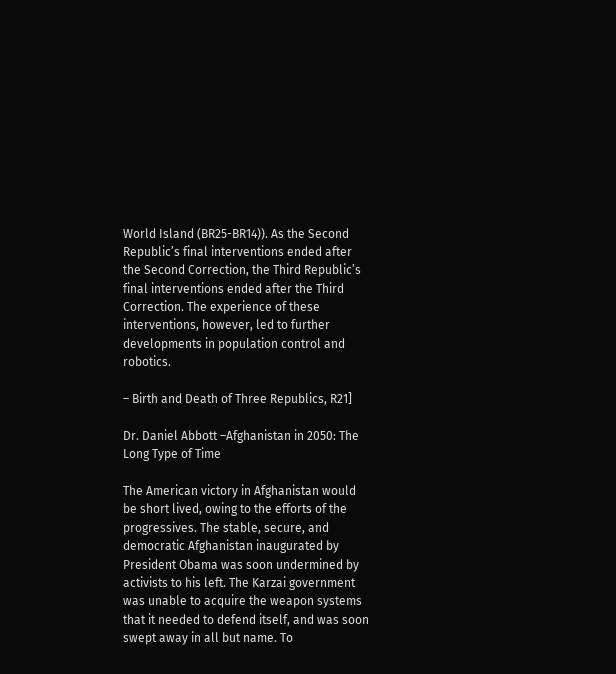World Island (BR25-BR14)). As the Second Republic’s final interventions ended after the Second Correction, the Third Republic’s final interventions ended after the Third Correction. The experience of these interventions, however, led to further developments in population control and robotics.

– Birth and Death of Three Republics, R21]

Dr. Daniel Abbott –Afghanistan in 2050: The Long Type of Time

The American victory in Afghanistan would be short lived, owing to the efforts of the progressives. The stable, secure, and democratic Afghanistan inaugurated by President Obama was soon undermined by activists to his left. The Karzai government was unable to acquire the weapon systems that it needed to defend itself, and was soon swept away in all but name. To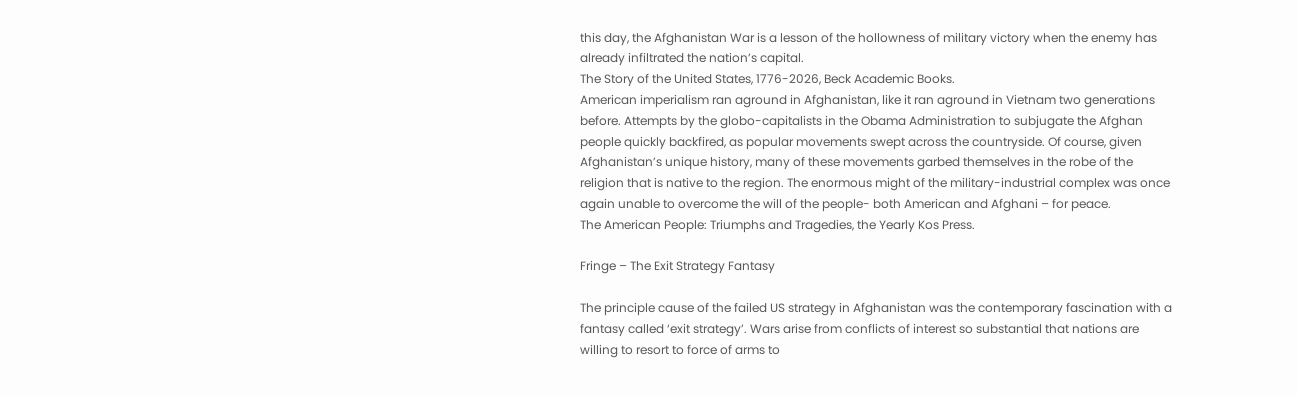this day, the Afghanistan War is a lesson of the hollowness of military victory when the enemy has already infiltrated the nation’s capital.
The Story of the United States, 1776-2026, Beck Academic Books.
American imperialism ran aground in Afghanistan, like it ran aground in Vietnam two generations before. Attempts by the globo-capitalists in the Obama Administration to subjugate the Afghan people quickly backfired, as popular movements swept across the countryside. Of course, given Afghanistan’s unique history, many of these movements garbed themselves in the robe of the religion that is native to the region. The enormous might of the military-industrial complex was once again unable to overcome the will of the people- both American and Afghani – for peace.
The American People: Triumphs and Tragedies, the Yearly Kos Press.

Fringe – The Exit Strategy Fantasy

The principle cause of the failed US strategy in Afghanistan was the contemporary fascination with a fantasy called ‘exit strategy’. Wars arise from conflicts of interest so substantial that nations are willing to resort to force of arms to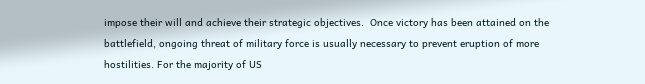impose their will and achieve their strategic objectives.  Once victory has been attained on the battlefield, ongoing threat of military force is usually necessary to prevent eruption of more hostilities. For the majority of US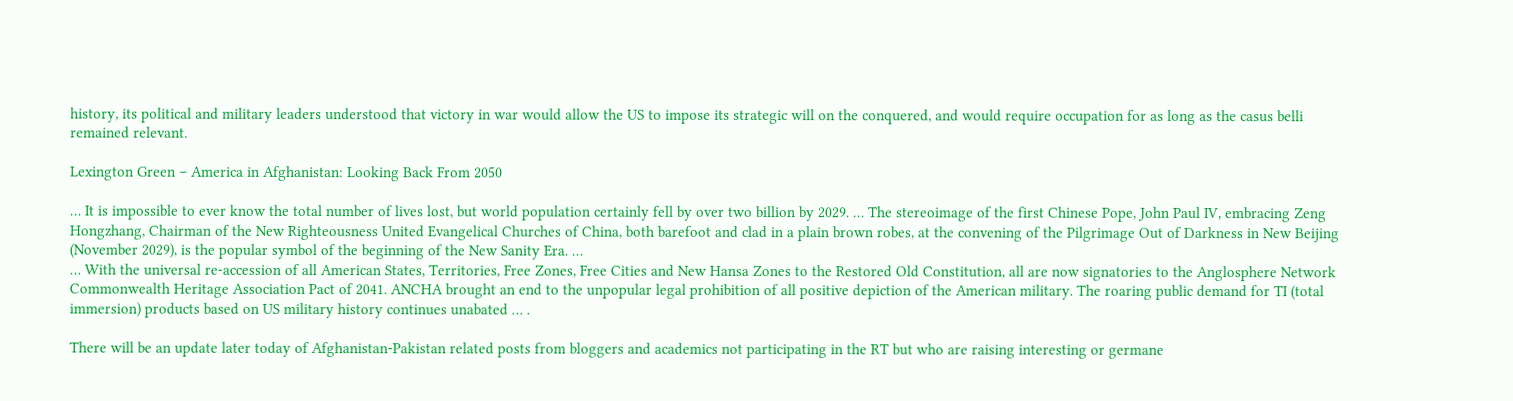history, its political and military leaders understood that victory in war would allow the US to impose its strategic will on the conquered, and would require occupation for as long as the casus belli remained relevant.

Lexington Green – America in Afghanistan: Looking Back From 2050

… It is impossible to ever know the total number of lives lost, but world population certainly fell by over two billion by 2029. … The stereoimage of the first Chinese Pope, John Paul IV, embracing Zeng Hongzhang, Chairman of the New Righteousness United Evangelical Churches of China, both barefoot and clad in a plain brown robes, at the convening of the Pilgrimage Out of Darkness in New Beijing (November 2029), is the popular symbol of the beginning of the New Sanity Era. …
… With the universal re-accession of all American States, Territories, Free Zones, Free Cities and New Hansa Zones to the Restored Old Constitution, all are now signatories to the Anglosphere Network Commonwealth Heritage Association Pact of 2041. ANCHA brought an end to the unpopular legal prohibition of all positive depiction of the American military. The roaring public demand for TI (total immersion) products based on US military history continues unabated … .

There will be an update later today of Afghanistan-Pakistan related posts from bloggers and academics not participating in the RT but who are raising interesting or germane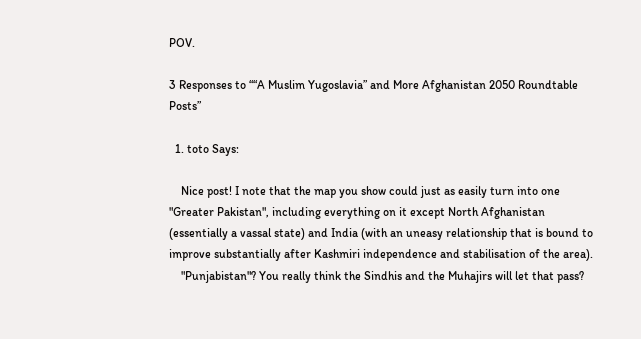POV.

3 Responses to ““A Muslim Yugoslavia” and More Afghanistan 2050 Roundtable Posts”

  1. toto Says:

    Nice post! I note that the map you show could just as easily turn into one "Greater Pakistan", including everything on it except North Afghanistan (essentially a vassal state) and India (with an uneasy relationship that is bound to improve substantially after Kashmiri independence and stabilisation of the area).
    "Punjabistan"? You really think the Sindhis and the Muhajirs will let that pass?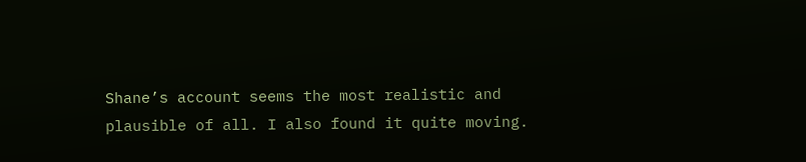Shane’s account seems the most realistic and plausible of all. I also found it quite moving.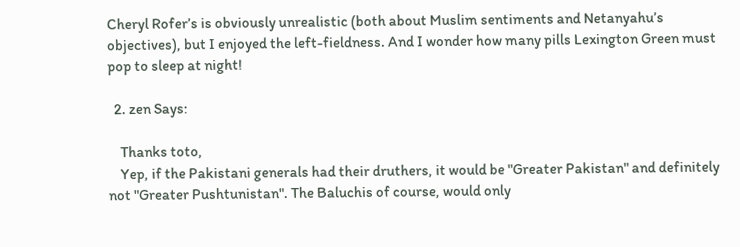Cheryl Rofer’s is obviously unrealistic (both about Muslim sentiments and Netanyahu’s objectives), but I enjoyed the left-fieldness. And I wonder how many pills Lexington Green must pop to sleep at night!

  2. zen Says:

    Thanks toto,
    Yep, if the Pakistani generals had their druthers, it would be "Greater Pakistan" and definitely not "Greater Pushtunistan". The Baluchis of course, would only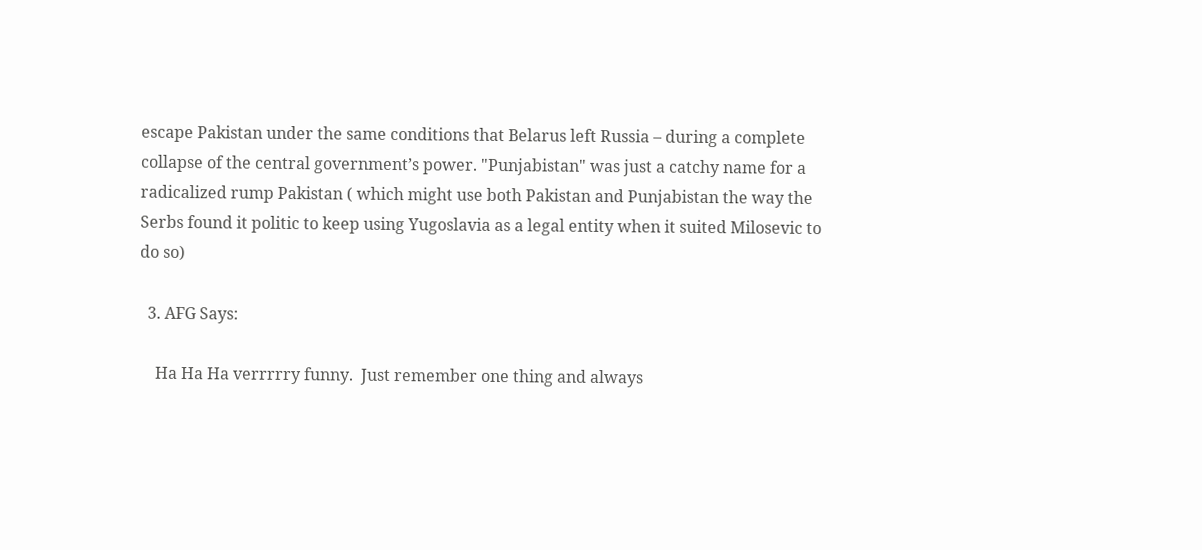escape Pakistan under the same conditions that Belarus left Russia – during a complete collapse of the central government’s power. "Punjabistan" was just a catchy name for a radicalized rump Pakistan ( which might use both Pakistan and Punjabistan the way the Serbs found it politic to keep using Yugoslavia as a legal entity when it suited Milosevic to do so)

  3. AFG Says:

    Ha Ha Ha verrrrry funny.  Just remember one thing and always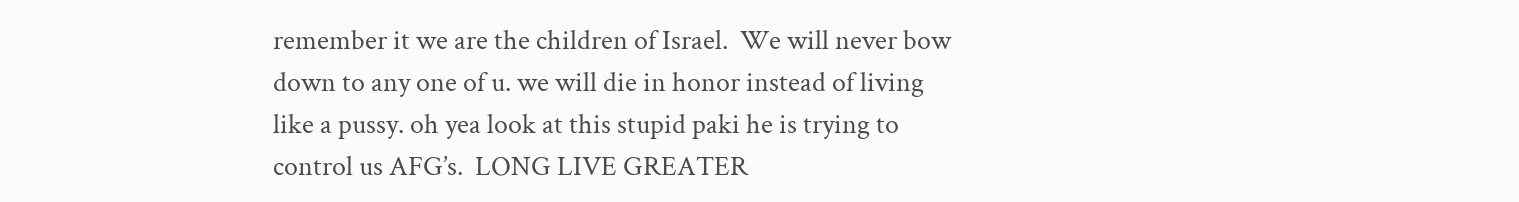remember it we are the children of Israel.  We will never bow down to any one of u. we will die in honor instead of living like a pussy. oh yea look at this stupid paki he is trying to control us AFG’s.  LONG LIVE GREATER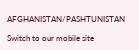AFGHANISTAN/PASHTUNISTAN

Switch to our mobile site